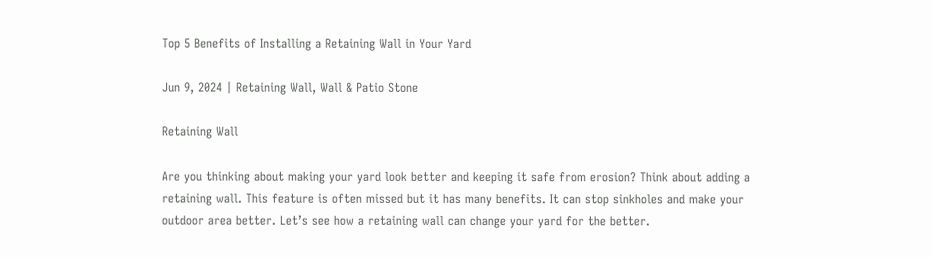Top 5 Benefits of Installing a Retaining Wall in Your Yard

Jun 9, 2024 | Retaining Wall, Wall & Patio Stone

Retaining Wall

Are you thinking about making your yard look better and keeping it safe from erosion? Think about adding a retaining wall. This feature is often missed but it has many benefits. It can stop sinkholes and make your outdoor area better. Let’s see how a retaining wall can change your yard for the better.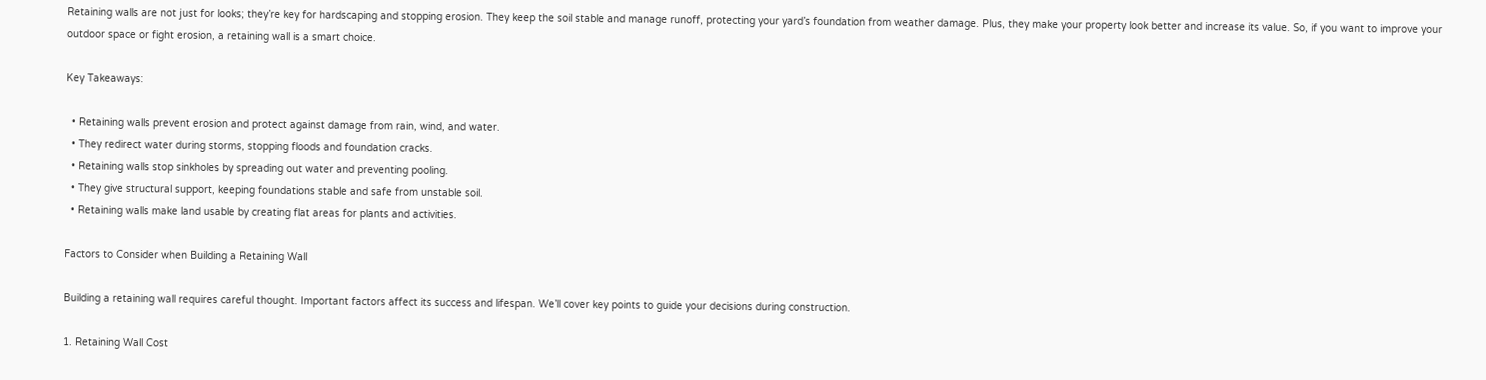Retaining walls are not just for looks; they’re key for hardscaping and stopping erosion. They keep the soil stable and manage runoff, protecting your yard’s foundation from weather damage. Plus, they make your property look better and increase its value. So, if you want to improve your outdoor space or fight erosion, a retaining wall is a smart choice.

Key Takeaways:

  • Retaining walls prevent erosion and protect against damage from rain, wind, and water.
  • They redirect water during storms, stopping floods and foundation cracks.
  • Retaining walls stop sinkholes by spreading out water and preventing pooling.
  • They give structural support, keeping foundations stable and safe from unstable soil.
  • Retaining walls make land usable by creating flat areas for plants and activities.

Factors to Consider when Building a Retaining Wall

Building a retaining wall requires careful thought. Important factors affect its success and lifespan. We’ll cover key points to guide your decisions during construction.

1. Retaining Wall Cost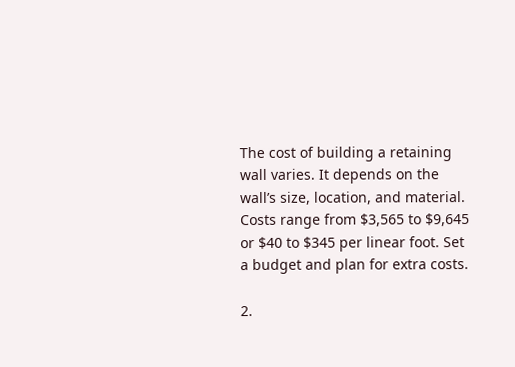The cost of building a retaining wall varies. It depends on the wall’s size, location, and material. Costs range from $3,565 to $9,645 or $40 to $345 per linear foot. Set a budget and plan for extra costs.

2.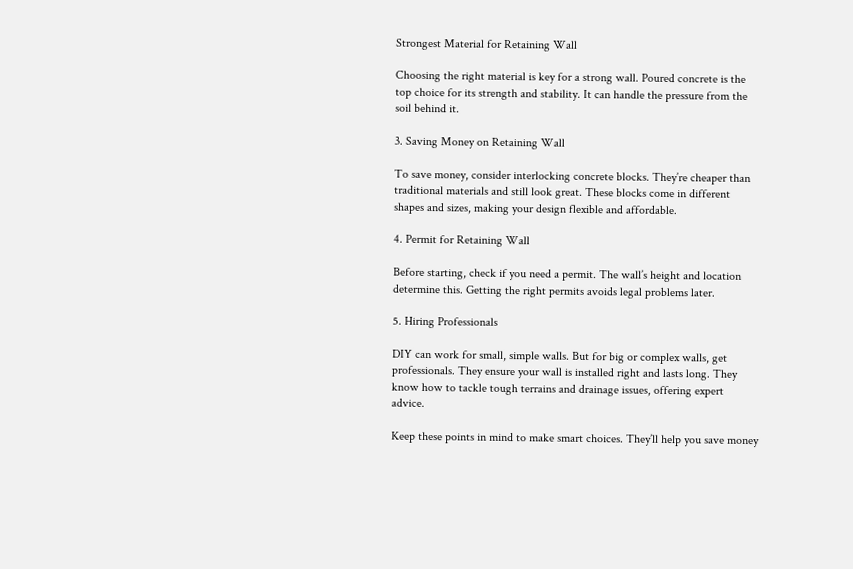Strongest Material for Retaining Wall

Choosing the right material is key for a strong wall. Poured concrete is the top choice for its strength and stability. It can handle the pressure from the soil behind it.

3. Saving Money on Retaining Wall

To save money, consider interlocking concrete blocks. They’re cheaper than traditional materials and still look great. These blocks come in different shapes and sizes, making your design flexible and affordable.

4. Permit for Retaining Wall

Before starting, check if you need a permit. The wall’s height and location determine this. Getting the right permits avoids legal problems later.

5. Hiring Professionals

DIY can work for small, simple walls. But for big or complex walls, get professionals. They ensure your wall is installed right and lasts long. They know how to tackle tough terrains and drainage issues, offering expert advice.

Keep these points in mind to make smart choices. They’ll help you save money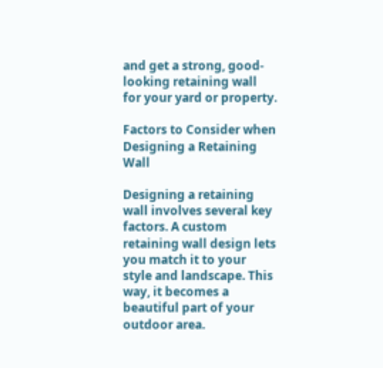and get a strong, good-looking retaining wall for your yard or property.

Factors to Consider when Designing a Retaining Wall

Designing a retaining wall involves several key factors. A custom retaining wall design lets you match it to your style and landscape. This way, it becomes a beautiful part of your outdoor area.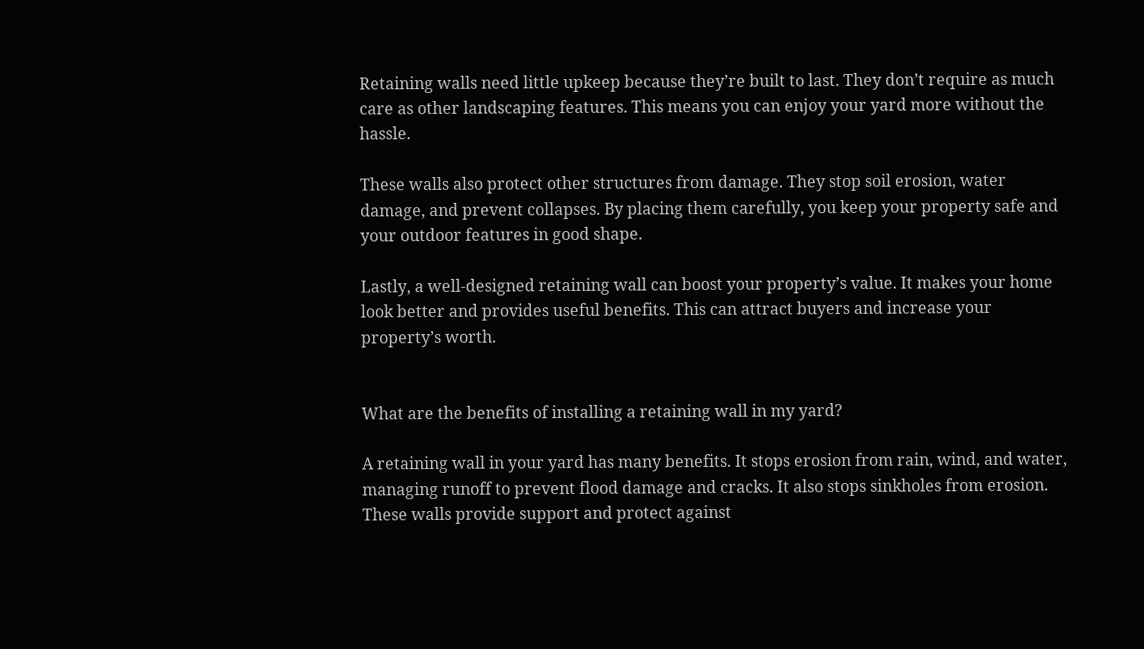Retaining walls need little upkeep because they’re built to last. They don’t require as much care as other landscaping features. This means you can enjoy your yard more without the hassle.

These walls also protect other structures from damage. They stop soil erosion, water damage, and prevent collapses. By placing them carefully, you keep your property safe and your outdoor features in good shape.

Lastly, a well-designed retaining wall can boost your property’s value. It makes your home look better and provides useful benefits. This can attract buyers and increase your property’s worth.


What are the benefits of installing a retaining wall in my yard?

A retaining wall in your yard has many benefits. It stops erosion from rain, wind, and water, managing runoff to prevent flood damage and cracks. It also stops sinkholes from erosion. These walls provide support and protect against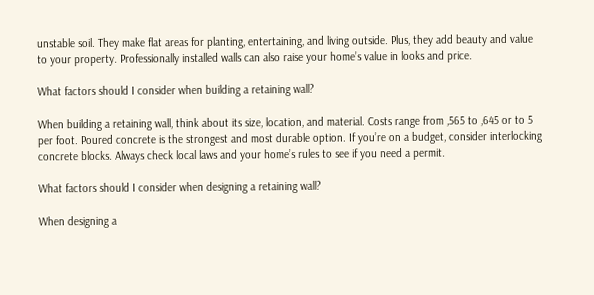unstable soil. They make flat areas for planting, entertaining, and living outside. Plus, they add beauty and value to your property. Professionally installed walls can also raise your home’s value in looks and price.

What factors should I consider when building a retaining wall?

When building a retaining wall, think about its size, location, and material. Costs range from ,565 to ,645 or to 5 per foot. Poured concrete is the strongest and most durable option. If you’re on a budget, consider interlocking concrete blocks. Always check local laws and your home’s rules to see if you need a permit.

What factors should I consider when designing a retaining wall?

When designing a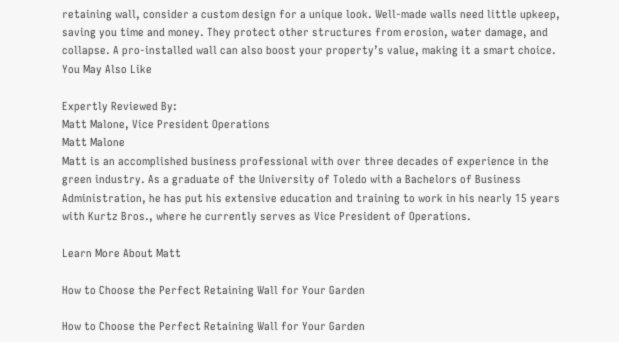retaining wall, consider a custom design for a unique look. Well-made walls need little upkeep, saving you time and money. They protect other structures from erosion, water damage, and collapse. A pro-installed wall can also boost your property’s value, making it a smart choice.
You May Also Like

Expertly Reviewed By:
Matt Malone, Vice President Operations
Matt Malone
Matt is an accomplished business professional with over three decades of experience in the green industry. As a graduate of the University of Toledo with a Bachelors of Business Administration, he has put his extensive education and training to work in his nearly 15 years with Kurtz Bros., where he currently serves as Vice President of Operations.

Learn More About Matt

How to Choose the Perfect Retaining Wall for Your Garden

How to Choose the Perfect Retaining Wall for Your Garden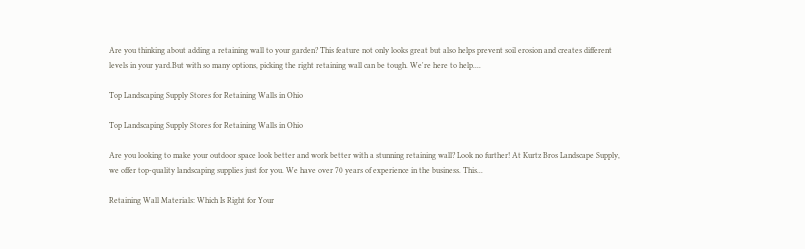Are you thinking about adding a retaining wall to your garden? This feature not only looks great but also helps prevent soil erosion and creates different levels in your yard.But with so many options, picking the right retaining wall can be tough. We're here to help....

Top Landscaping Supply Stores for Retaining Walls in Ohio

Top Landscaping Supply Stores for Retaining Walls in Ohio

Are you looking to make your outdoor space look better and work better with a stunning retaining wall? Look no further! At Kurtz Bros Landscape Supply, we offer top-quality landscaping supplies just for you. We have over 70 years of experience in the business. This...

Retaining Wall Materials: Which Is Right for Your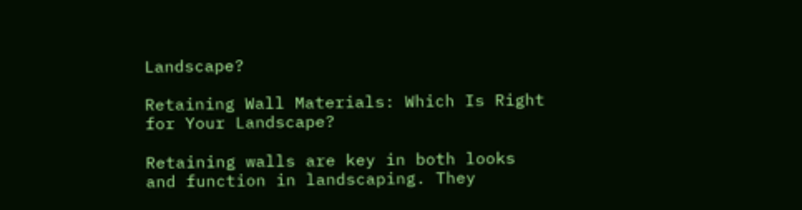Landscape?

Retaining Wall Materials: Which Is Right for Your Landscape?

Retaining walls are key in both looks and function in landscaping. They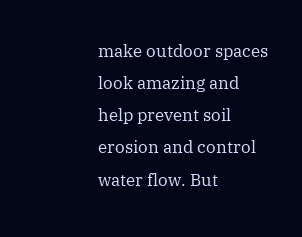make outdoor spaces look amazing and help prevent soil erosion and control water flow. But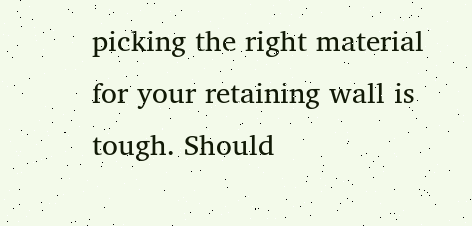picking the right material for your retaining wall is tough. Should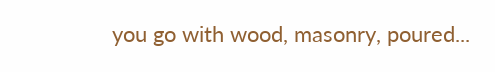you go with wood, masonry, poured...